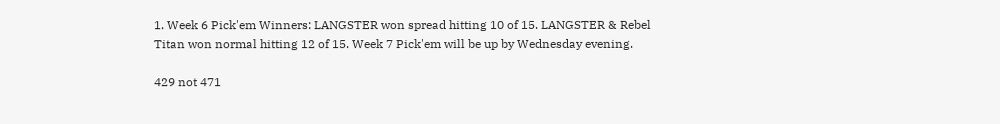1. Week 6 Pick'em Winners: LANGSTER won spread hitting 10 of 15. LANGSTER & Rebel Titan won normal hitting 12 of 15. Week 7 Pick'em will be up by Wednesday evening.

429 not 471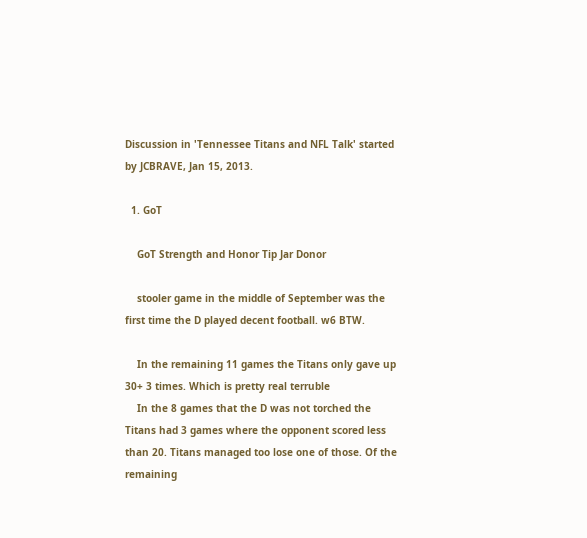Discussion in 'Tennessee Titans and NFL Talk' started by JCBRAVE, Jan 15, 2013.

  1. GoT

    GoT Strength and Honor Tip Jar Donor

    stooler game in the middle of September was the first time the D played decent football. w6 BTW.

    In the remaining 11 games the Titans only gave up 30+ 3 times. Which is pretty real terruble
    In the 8 games that the D was not torched the Titans had 3 games where the opponent scored less than 20. Titans managed too lose one of those. Of the remaining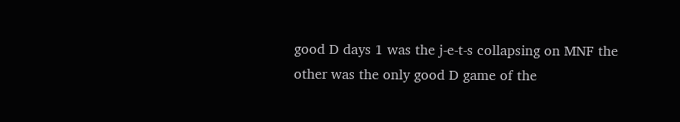good D days 1 was the j-e-t-s collapsing on MNF the other was the only good D game of the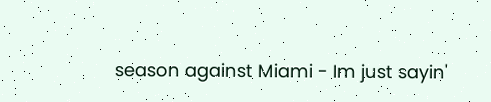season against Miami - Im just sayin'